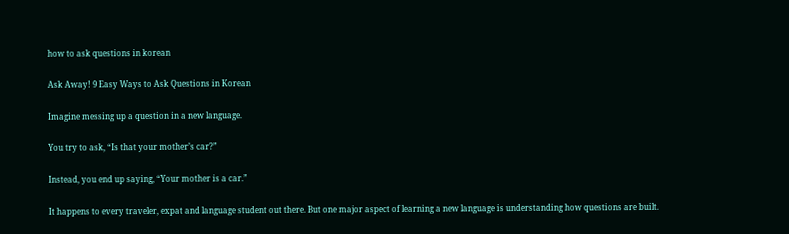how to ask questions in korean

Ask Away! 9 Easy Ways to Ask Questions in Korean

Imagine messing up a question in a new language.

You try to ask, “Is that your mother’s car?”

Instead, you end up saying, “Your mother is a car.”

It happens to every traveler, expat and language student out there. But one major aspect of learning a new language is understanding how questions are built.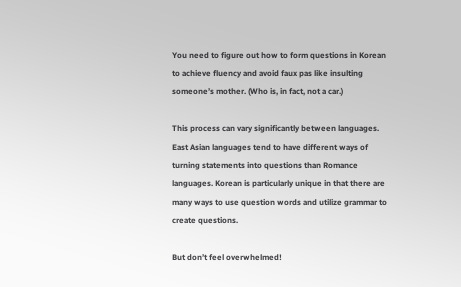You need to figure out how to form questions in Korean to achieve fluency and avoid faux pas like insulting someone’s mother. (Who is, in fact, not a car.)

This process can vary significantly between languages. East Asian languages tend to have different ways of turning statements into questions than Romance languages. Korean is particularly unique in that there are many ways to use question words and utilize grammar to create questions.

But don’t feel overwhelmed!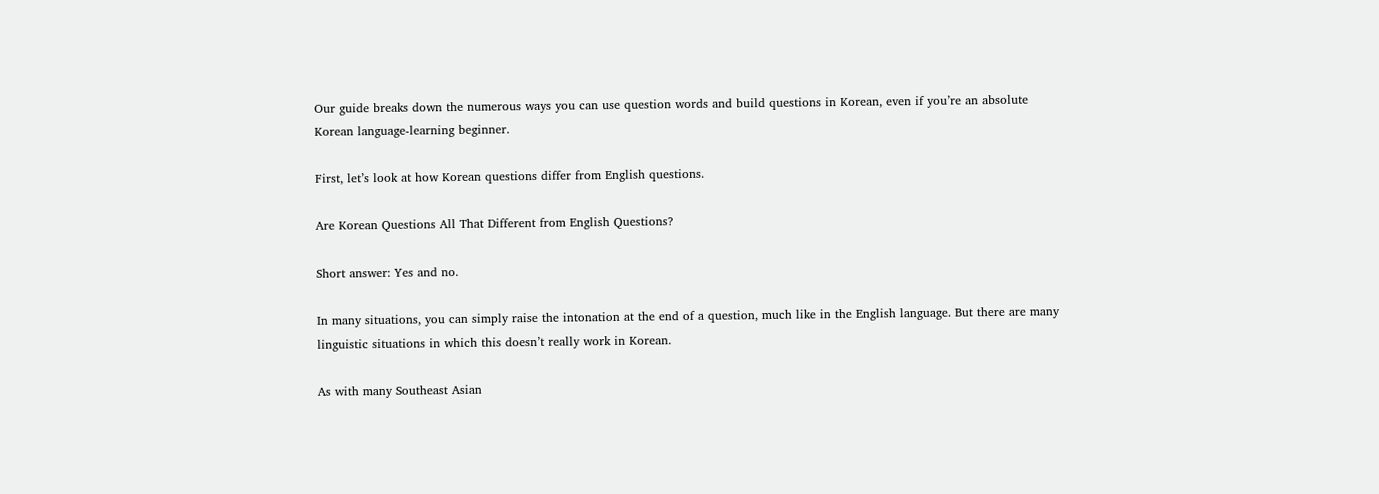Our guide breaks down the numerous ways you can use question words and build questions in Korean, even if you’re an absolute Korean language-learning beginner.

First, let’s look at how Korean questions differ from English questions.

Are Korean Questions All That Different from English Questions?

Short answer: Yes and no.

In many situations, you can simply raise the intonation at the end of a question, much like in the English language. But there are many linguistic situations in which this doesn’t really work in Korean.

As with many Southeast Asian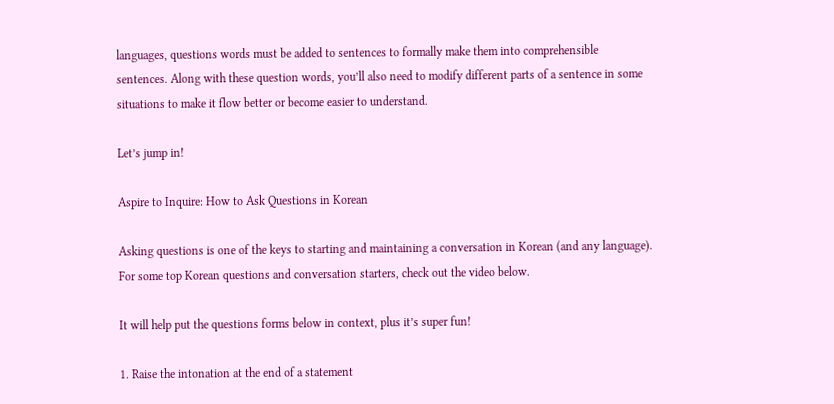languages, questions words must be added to sentences to formally make them into comprehensible sentences. Along with these question words, you’ll also need to modify different parts of a sentence in some situations to make it flow better or become easier to understand.

Let’s jump in!

Aspire to Inquire: How to Ask Questions in Korean

Asking questions is one of the keys to starting and maintaining a conversation in Korean (and any language). For some top Korean questions and conversation starters, check out the video below.

It will help put the questions forms below in context, plus it’s super fun!

1. Raise the intonation at the end of a statement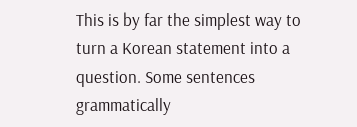This is by far the simplest way to turn a Korean statement into a question. Some sentences grammatically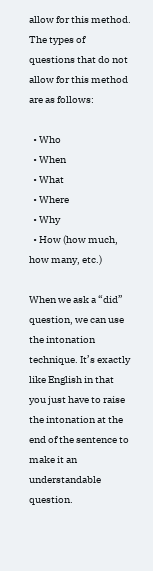allow for this method. The types of questions that do not allow for this method are as follows:

  • Who
  • When
  • What
  • Where
  • Why
  • How (how much, how many, etc.)

When we ask a “did” question, we can use the intonation technique. It’s exactly like English in that you just have to raise the intonation at the end of the sentence to make it an understandable question.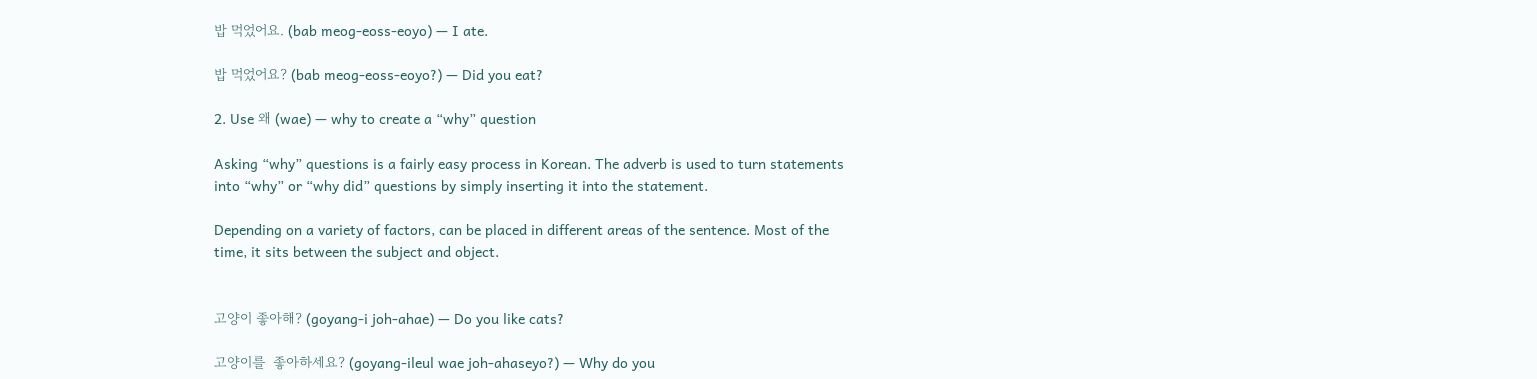밥 먹었어요. (bab meog-eoss-eoyo) — I ate.

밥 먹었어요? (bab meog-eoss-eoyo?) — Did you eat?

2. Use 왜 (wae) — why to create a “why” question

Asking “why” questions is a fairly easy process in Korean. The adverb is used to turn statements into “why” or “why did” questions by simply inserting it into the statement.

Depending on a variety of factors, can be placed in different areas of the sentence. Most of the time, it sits between the subject and object.


고양이 좋아해? (goyang-i joh-ahae) — Do you like cats?

고양이를  좋아하세요? (goyang-ileul wae joh-ahaseyo?) — Why do you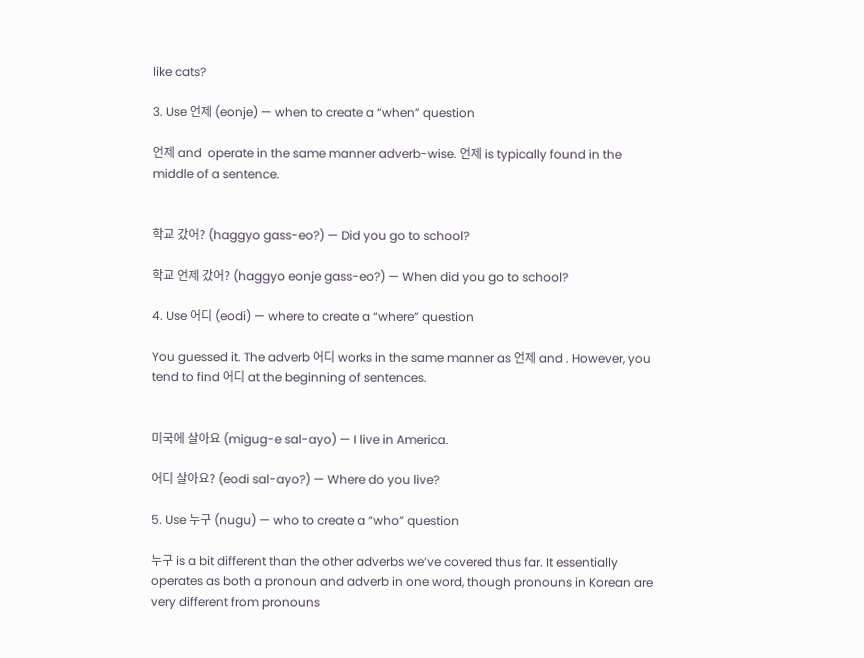like cats?

3. Use 언제 (eonje) — when to create a “when” question

언제 and  operate in the same manner adverb-wise. 언제 is typically found in the middle of a sentence.


학교 갔어? (haggyo gass-eo?) — Did you go to school?

학교 언제 갔어? (haggyo eonje gass-eo?) — When did you go to school?

4. Use 어디 (eodi) — where to create a “where” question

You guessed it. The adverb 어디 works in the same manner as 언제 and . However, you tend to find 어디 at the beginning of sentences.


미국에 살아요 (migug-e sal-ayo) — I live in America.

어디 살아요? (eodi sal-ayo?) — Where do you live?

5. Use 누구 (nugu) — who to create a “who” question

누구 is a bit different than the other adverbs we’ve covered thus far. It essentially operates as both a pronoun and adverb in one word, though pronouns in Korean are very different from pronouns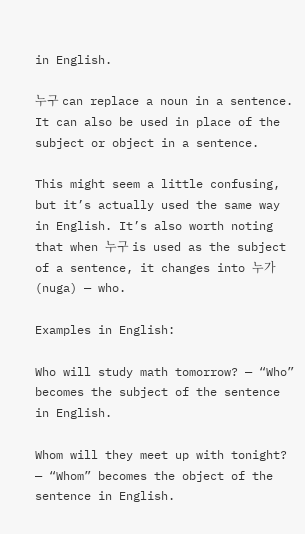in English.

누구 can replace a noun in a sentence. It can also be used in place of the subject or object in a sentence.

This might seem a little confusing, but it’s actually used the same way in English. It’s also worth noting that when 누구 is used as the subject of a sentence, it changes into 누가 (nuga) — who.

Examples in English:

Who will study math tomorrow? — “Who” becomes the subject of the sentence in English.

Whom will they meet up with tonight? — “Whom” becomes the object of the sentence in English.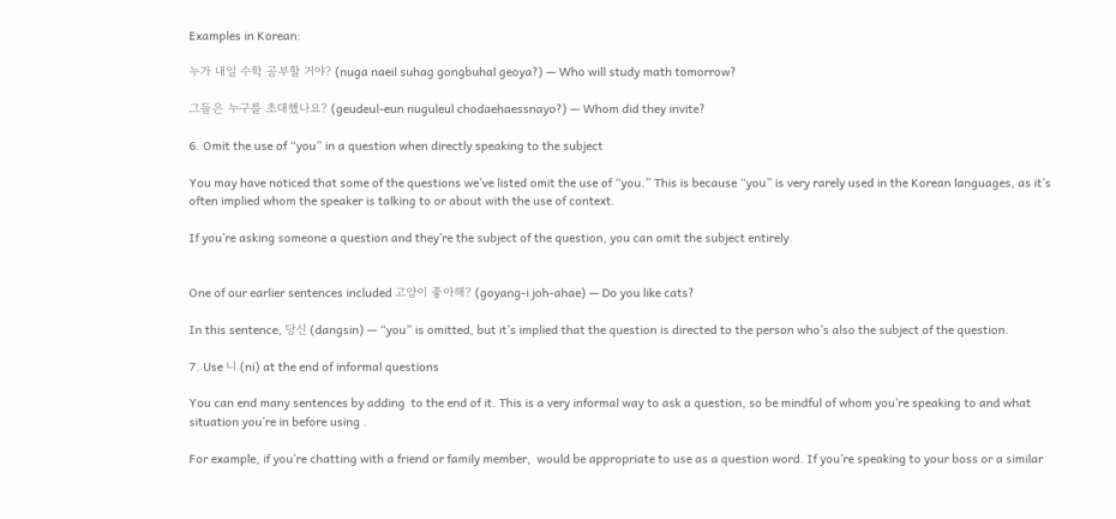Examples in Korean:

누가 내일 수학 공부할 거야? (nuga naeil suhag gongbuhal geoya?) — Who will study math tomorrow?

그들은 누구를 초대했나요? (geudeul-eun nuguleul chodaehaessnayo?) — Whom did they invite?

6. Omit the use of “you” in a question when directly speaking to the subject

You may have noticed that some of the questions we’ve listed omit the use of “you.” This is because “you” is very rarely used in the Korean languages, as it’s often implied whom the speaker is talking to or about with the use of context.

If you’re asking someone a question and they’re the subject of the question, you can omit the subject entirely.


One of our earlier sentences included 고양이 좋아해? (goyang-i joh-ahae) — Do you like cats?

In this sentence, 당신 (dangsin) — “you” is omitted, but it’s implied that the question is directed to the person who’s also the subject of the question.

7. Use 니 (ni) at the end of informal questions

You can end many sentences by adding  to the end of it. This is a very informal way to ask a question, so be mindful of whom you’re speaking to and what situation you’re in before using .

For example, if you’re chatting with a friend or family member,  would be appropriate to use as a question word. If you’re speaking to your boss or a similar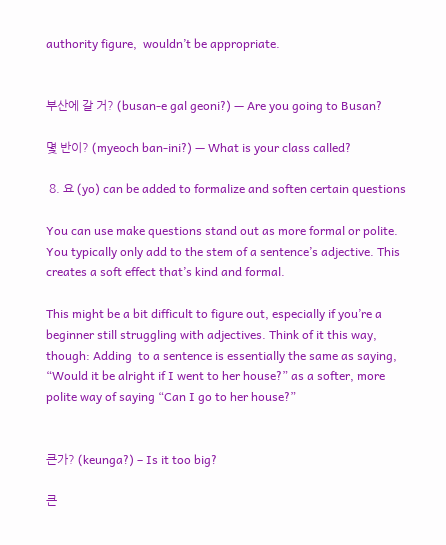authority figure,  wouldn’t be appropriate.


부산에 갈 거? (busan-e gal geoni?) — Are you going to Busan?

몇 반이? (myeoch ban-ini?) — What is your class called?

 8. 요 (yo) can be added to formalize and soften certain questions

You can use make questions stand out as more formal or polite. You typically only add to the stem of a sentence’s adjective. This creates a soft effect that’s kind and formal.

This might be a bit difficult to figure out, especially if you’re a beginner still struggling with adjectives. Think of it this way, though: Adding  to a sentence is essentially the same as saying, “Would it be alright if I went to her house?” as a softer, more polite way of saying “Can I go to her house?”


큰가? (keunga?) – Is it too big?

큰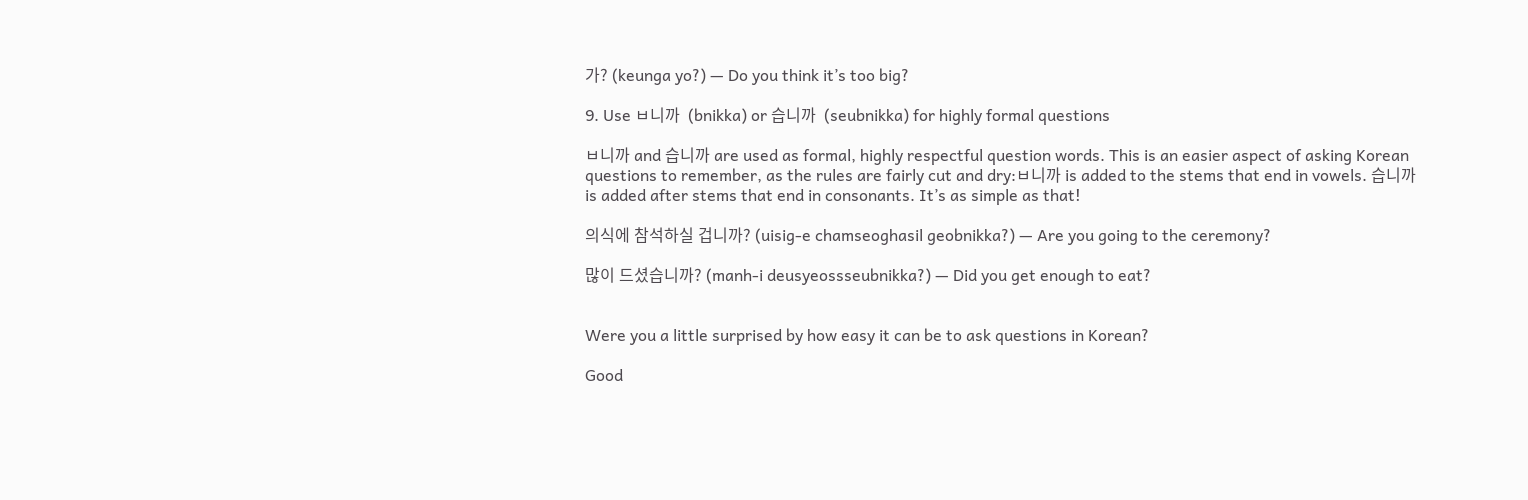가? (keunga yo?) — Do you think it’s too big?

9. Use ㅂ니까  (bnikka) or 습니까  (seubnikka) for highly formal questions

ㅂ니까 and 습니까 are used as formal, highly respectful question words. This is an easier aspect of asking Korean questions to remember, as the rules are fairly cut and dry:ㅂ니까 is added to the stems that end in vowels. 습니까 is added after stems that end in consonants. It’s as simple as that!

의식에 참석하실 겁니까? (uisig-e chamseoghasil geobnikka?) — Are you going to the ceremony?

많이 드셨습니까? (manh-i deusyeossseubnikka?) — Did you get enough to eat?


Were you a little surprised by how easy it can be to ask questions in Korean?

Good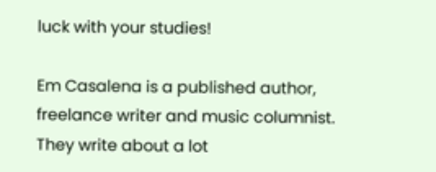luck with your studies!

Em Casalena is a published author, freelance writer and music columnist. They write about a lot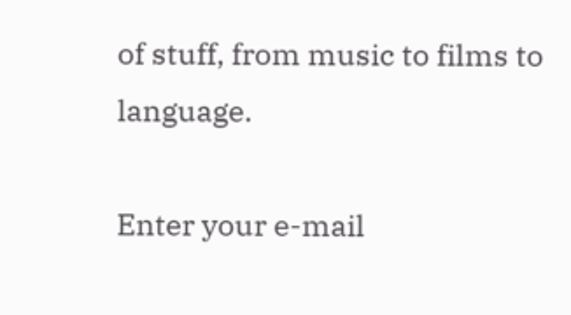of stuff, from music to films to language.

Enter your e-mail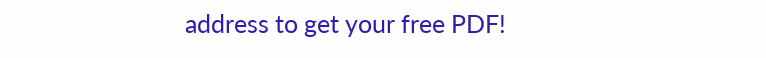address to get your free PDF!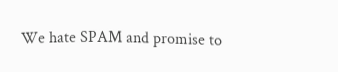We hate SPAM and promise to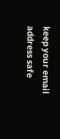keep your email address safe